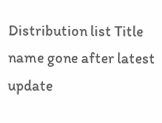Distribution list Title name gone after latest update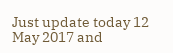Just update today 12 May 2017 and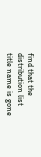find that the distribution list title name is gone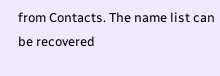from Contacts. The name list can be recovered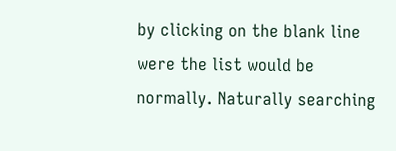by clicking on the blank line were the list would be normally. Naturally searching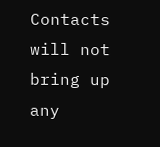Contacts will not bring up any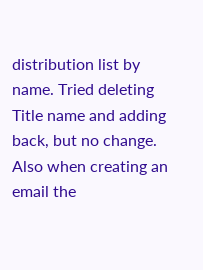distribution list by name. Tried deleting Title name and adding back, but no change. Also when creating an email the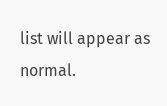list will appear as normal.